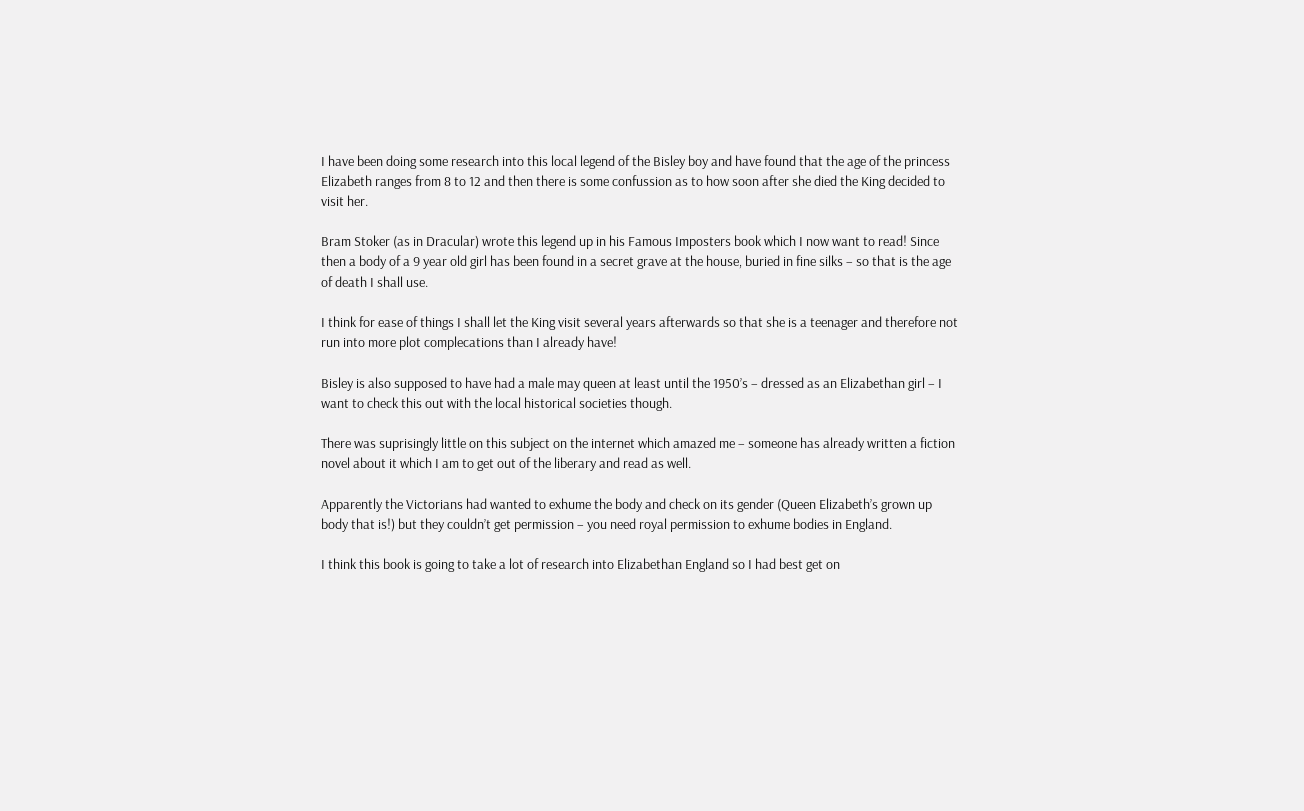I have been doing some research into this local legend of the Bisley boy and have found that the age of the princess Elizabeth ranges from 8 to 12 and then there is some confussion as to how soon after she died the King decided to visit her.

Bram Stoker (as in Dracular) wrote this legend up in his Famous Imposters book which I now want to read! Since then a body of a 9 year old girl has been found in a secret grave at the house, buried in fine silks – so that is the age of death I shall use.

I think for ease of things I shall let the King visit several years afterwards so that she is a teenager and therefore not run into more plot complecations than I already have!

Bisley is also supposed to have had a male may queen at least until the 1950’s – dressed as an Elizabethan girl – I want to check this out with the local historical societies though.

There was suprisingly little on this subject on the internet which amazed me – someone has already written a fiction novel about it which I am to get out of the liberary and read as well.

Apparently the Victorians had wanted to exhume the body and check on its gender (Queen Elizabeth’s grown up body that is!) but they couldn’t get permission – you need royal permission to exhume bodies in England.

I think this book is going to take a lot of research into Elizabethan England so I had best get on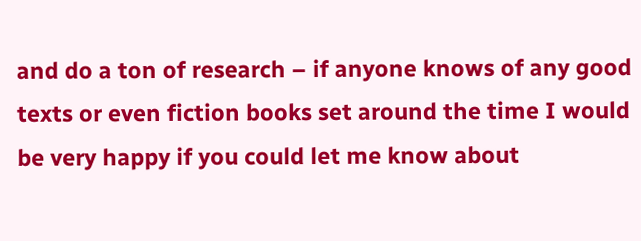and do a ton of research – if anyone knows of any good texts or even fiction books set around the time I would be very happy if you could let me know about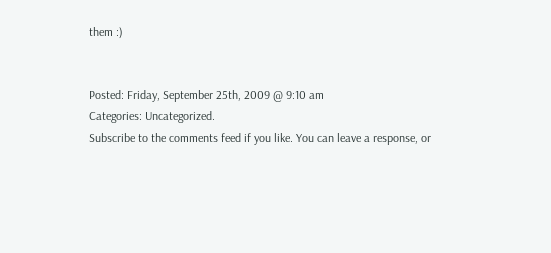them :)


Posted: Friday, September 25th, 2009 @ 9:10 am
Categories: Uncategorized.
Subscribe to the comments feed if you like. You can leave a response, or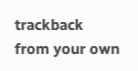trackback from your own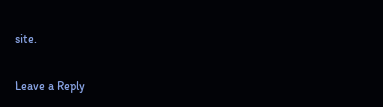site.

Leave a Reply